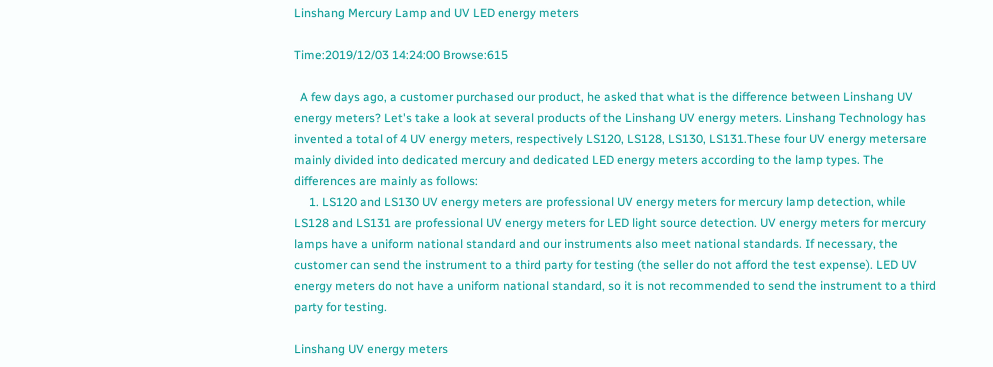Linshang Mercury Lamp and UV LED energy meters

Time:2019/12/03 14:24:00 Browse:615

  A few days ago, a customer purchased our product, he asked that what is the difference between Linshang UV energy meters? Let's take a look at several products of the Linshang UV energy meters. Linshang Technology has invented a total of 4 UV energy meters, respectively LS120, LS128, LS130, LS131.These four UV energy metersare mainly divided into dedicated mercury and dedicated LED energy meters according to the lamp types. The differences are mainly as follows:
     1. LS120 and LS130 UV energy meters are professional UV energy meters for mercury lamp detection, while LS128 and LS131 are professional UV energy meters for LED light source detection. UV energy meters for mercury lamps have a uniform national standard and our instruments also meet national standards. If necessary, the customer can send the instrument to a third party for testing (the seller do not afford the test expense). LED UV energy meters do not have a uniform national standard, so it is not recommended to send the instrument to a third party for testing.

Linshang UV energy meters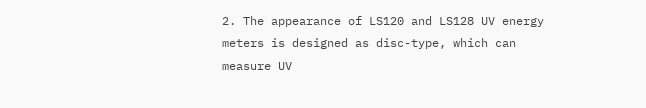2. The appearance of LS120 and LS128 UV energy meters is designed as disc-type, which can measure UV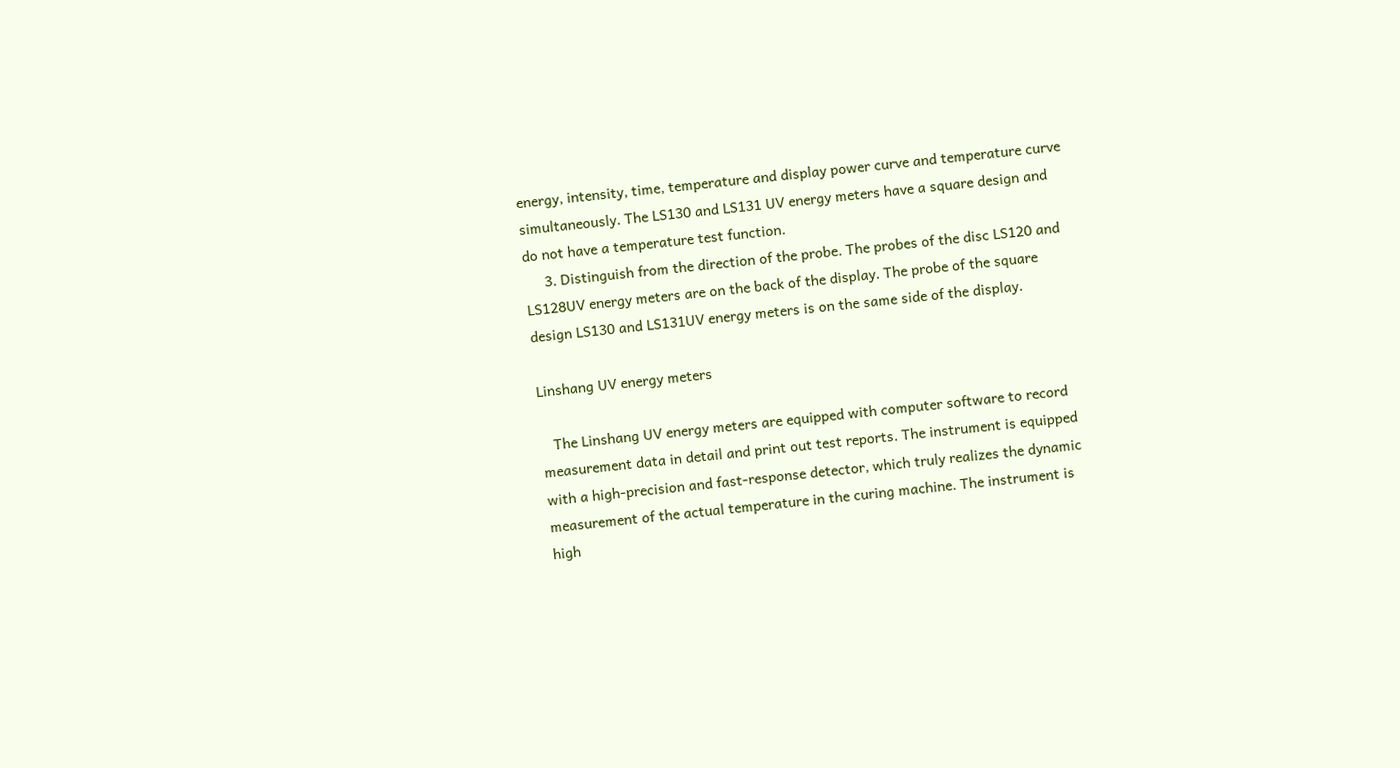energy, intensity, time, temperature and display power curve and temperature curve simultaneously. The LS130 and LS131 UV energy meters have a square design and do not have a temperature test function.
     3. Distinguish from the direction of the probe. The probes of the disc LS120 and LS128UV energy meters are on the back of the display. The probe of the square design LS130 and LS131UV energy meters is on the same side of the display.

Linshang UV energy meters

   The Linshang UV energy meters are equipped with computer software to record measurement data in detail and print out test reports. The instrument is equipped with a high-precision and fast-response detector, which truly realizes the dynamic measurement of the actual temperature in the curing machine. The instrument is high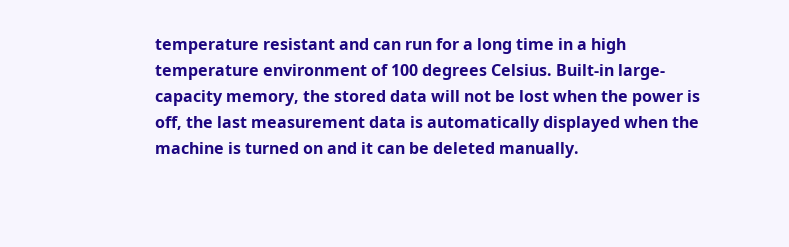temperature resistant and can run for a long time in a high temperature environment of 100 degrees Celsius. Built-in large-capacity memory, the stored data will not be lost when the power is off, the last measurement data is automatically displayed when the machine is turned on and it can be deleted manually.